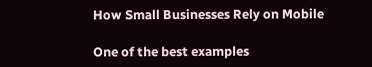How Small Businesses Rely on Mobile

One of the best examples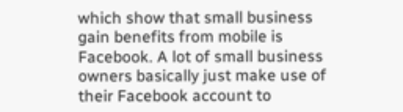which show that small business gain benefits from mobile is Facebook. A lot of small business owners basically just make use of their Facebook account to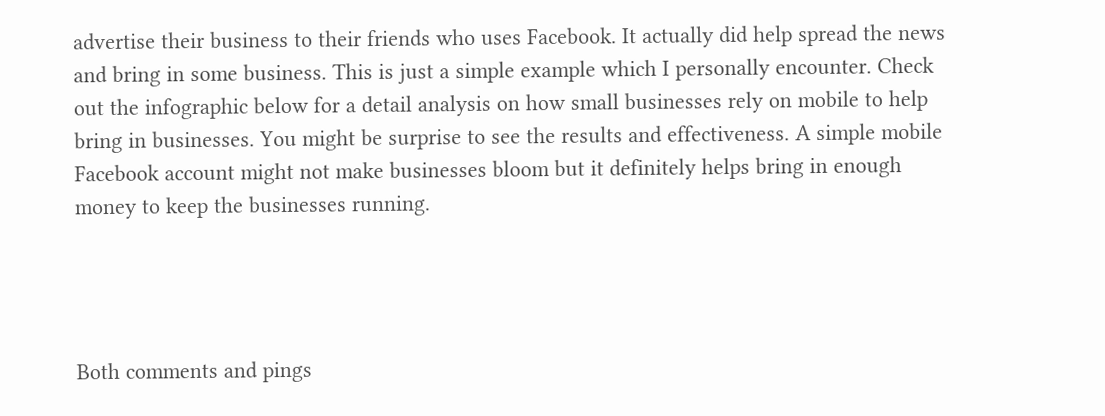advertise their business to their friends who uses Facebook. It actually did help spread the news and bring in some business. This is just a simple example which I personally encounter. Check out the infographic below for a detail analysis on how small businesses rely on mobile to help bring in businesses. You might be surprise to see the results and effectiveness. A simple mobile Facebook account might not make businesses bloom but it definitely helps bring in enough money to keep the businesses running.




Both comments and pings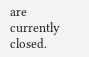are currently closed.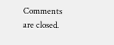Comments are closed.